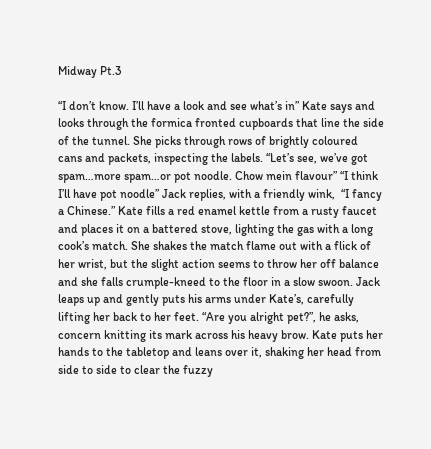Midway Pt.3

“I don’t know. I’ll have a look and see what’s in” Kate says and looks through the formica fronted cupboards that line the side of the tunnel. She picks through rows of brightly coloured cans and packets, inspecting the labels. “Let’s see, we’ve got spam…more spam…or pot noodle. Chow mein flavour” “I think I’ll have pot noodle” Jack replies, with a friendly wink,  “I fancy a Chinese.” Kate fills a red enamel kettle from a rusty faucet and places it on a battered stove, lighting the gas with a long cook’s match. She shakes the match flame out with a flick of her wrist, but the slight action seems to throw her off balance and she falls crumple-kneed to the floor in a slow swoon. Jack leaps up and gently puts his arms under Kate’s, carefully lifting her back to her feet. “Are you alright pet?”, he asks, concern knitting its mark across his heavy brow. Kate puts her hands to the tabletop and leans over it, shaking her head from side to side to clear the fuzzy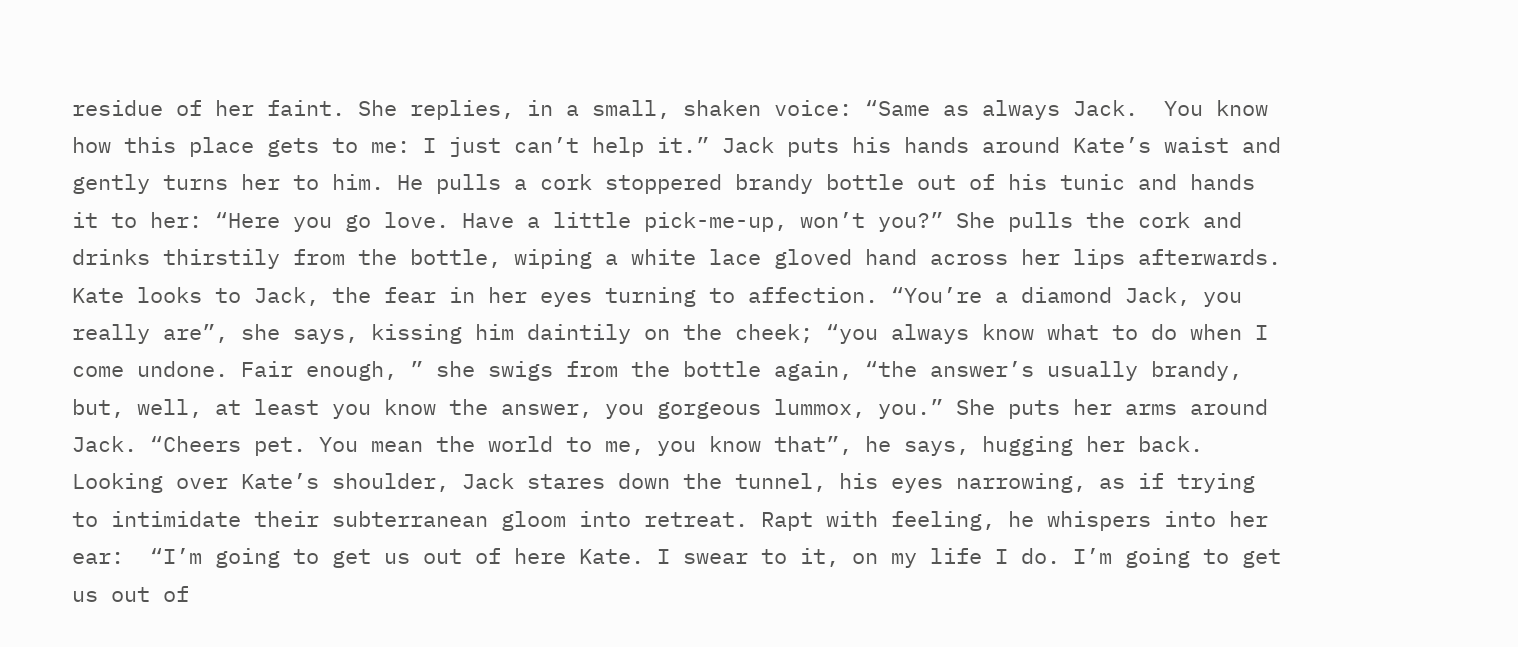residue of her faint. She replies, in a small, shaken voice: “Same as always Jack.  You know how this place gets to me: I just can’t help it.” Jack puts his hands around Kate’s waist and gently turns her to him. He pulls a cork stoppered brandy bottle out of his tunic and hands it to her: “Here you go love. Have a little pick-me-up, won’t you?” She pulls the cork and drinks thirstily from the bottle, wiping a white lace gloved hand across her lips afterwards. Kate looks to Jack, the fear in her eyes turning to affection. “You’re a diamond Jack, you really are”, she says, kissing him daintily on the cheek; “you always know what to do when I come undone. Fair enough, ” she swigs from the bottle again, “the answer’s usually brandy, but, well, at least you know the answer, you gorgeous lummox, you.” She puts her arms around Jack. “Cheers pet. You mean the world to me, you know that”, he says, hugging her back. Looking over Kate’s shoulder, Jack stares down the tunnel, his eyes narrowing, as if trying to intimidate their subterranean gloom into retreat. Rapt with feeling, he whispers into her ear:  “I’m going to get us out of here Kate. I swear to it, on my life I do. I’m going to get us out of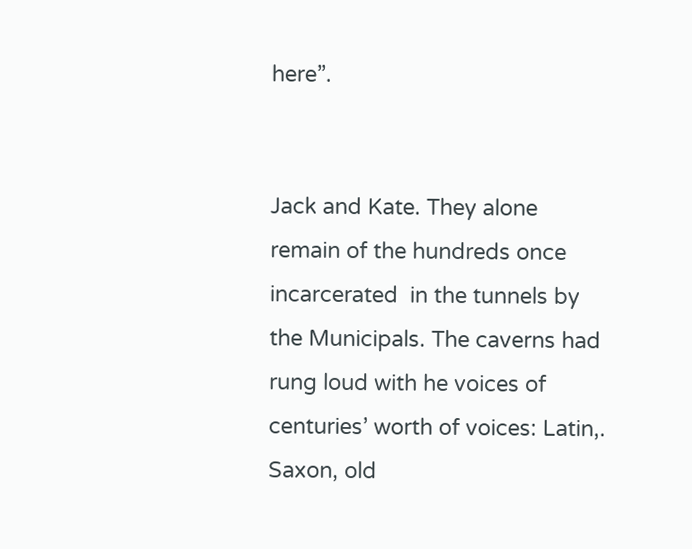here”.


Jack and Kate. They alone remain of the hundreds once incarcerated  in the tunnels by the Municipals. The caverns had rung loud with he voices of centuries’ worth of voices: Latin,. Saxon, old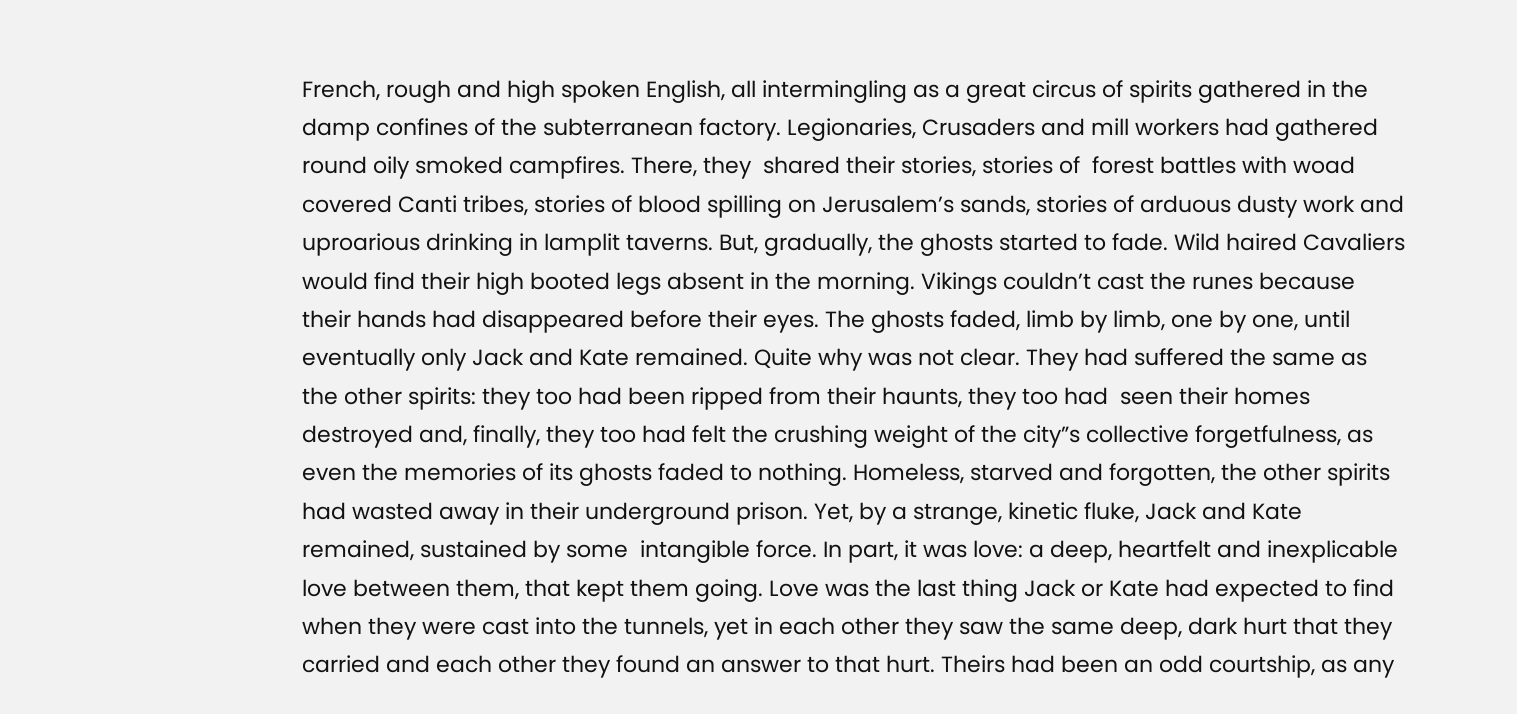French, rough and high spoken English, all intermingling as a great circus of spirits gathered in the damp confines of the subterranean factory. Legionaries, Crusaders and mill workers had gathered round oily smoked campfires. There, they  shared their stories, stories of  forest battles with woad covered Canti tribes, stories of blood spilling on Jerusalem’s sands, stories of arduous dusty work and uproarious drinking in lamplit taverns. But, gradually, the ghosts started to fade. Wild haired Cavaliers would find their high booted legs absent in the morning. Vikings couldn’t cast the runes because their hands had disappeared before their eyes. The ghosts faded, limb by limb, one by one, until eventually only Jack and Kate remained. Quite why was not clear. They had suffered the same as the other spirits: they too had been ripped from their haunts, they too had  seen their homes destroyed and, finally, they too had felt the crushing weight of the city”s collective forgetfulness, as even the memories of its ghosts faded to nothing. Homeless, starved and forgotten, the other spirits had wasted away in their underground prison. Yet, by a strange, kinetic fluke, Jack and Kate remained, sustained by some  intangible force. In part, it was love: a deep, heartfelt and inexplicable love between them, that kept them going. Love was the last thing Jack or Kate had expected to find when they were cast into the tunnels, yet in each other they saw the same deep, dark hurt that they carried and each other they found an answer to that hurt. Theirs had been an odd courtship, as any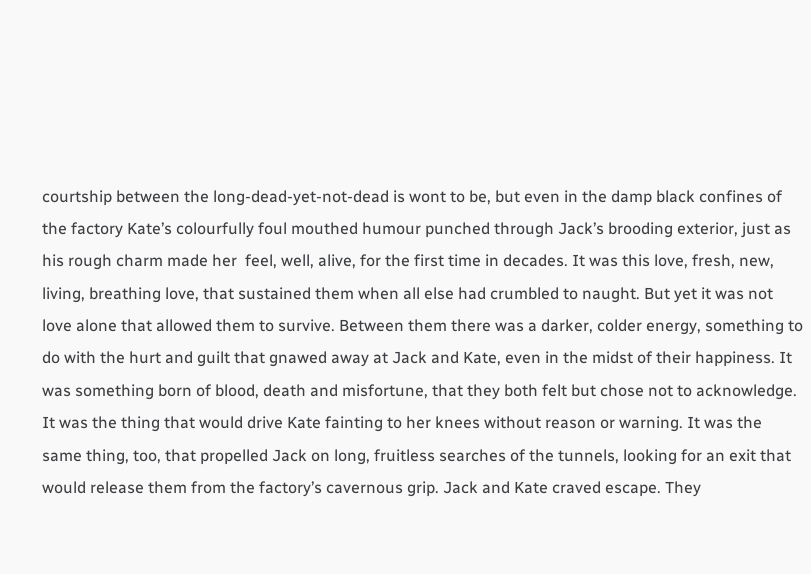courtship between the long-dead-yet-not-dead is wont to be, but even in the damp black confines of the factory Kate’s colourfully foul mouthed humour punched through Jack’s brooding exterior, just as his rough charm made her  feel, well, alive, for the first time in decades. It was this love, fresh, new, living, breathing love, that sustained them when all else had crumbled to naught. But yet it was not love alone that allowed them to survive. Between them there was a darker, colder energy, something to do with the hurt and guilt that gnawed away at Jack and Kate, even in the midst of their happiness. It was something born of blood, death and misfortune, that they both felt but chose not to acknowledge. It was the thing that would drive Kate fainting to her knees without reason or warning. It was the same thing, too, that propelled Jack on long, fruitless searches of the tunnels, looking for an exit that would release them from the factory’s cavernous grip. Jack and Kate craved escape. They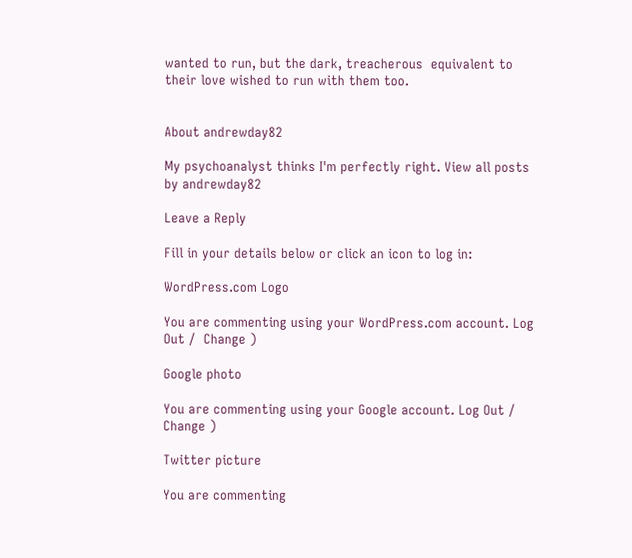wanted to run, but the dark, treacherous  equivalent to their love wished to run with them too.


About andrewday82

My psychoanalyst thinks I'm perfectly right. View all posts by andrewday82

Leave a Reply

Fill in your details below or click an icon to log in:

WordPress.com Logo

You are commenting using your WordPress.com account. Log Out /  Change )

Google photo

You are commenting using your Google account. Log Out /  Change )

Twitter picture

You are commenting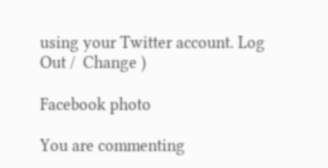using your Twitter account. Log Out /  Change )

Facebook photo

You are commenting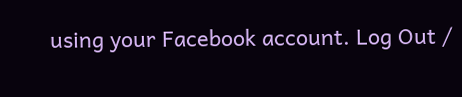using your Facebook account. Log Out /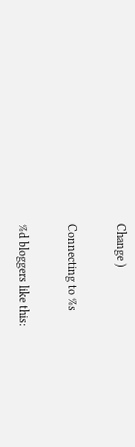Change )

Connecting to %s

%d bloggers like this: